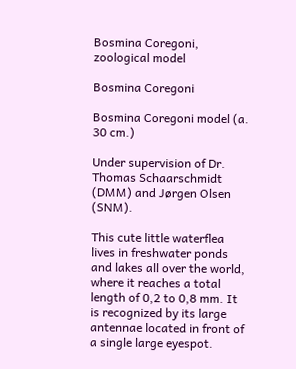Bosmina Coregoni, zoological model

Bosmina Coregoni

Bosmina Coregoni model (a. 30 cm.)

Under supervision of Dr. Thomas Schaarschmidt (DMM) and Jørgen Olsen (SNM).

This cute little waterflea lives in freshwater ponds and lakes all over the world, where it reaches a total length of 0,2 to 0,8 mm. It is recognized by its large antennae located in front of a single large eyespot.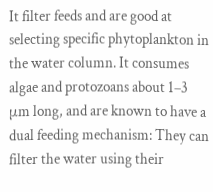It filter feeds and are good at selecting specific phytoplankton in the water column. It consumes algae and protozoans about 1–3 μm long, and are known to have a dual feeding mechanism: They can filter the water using their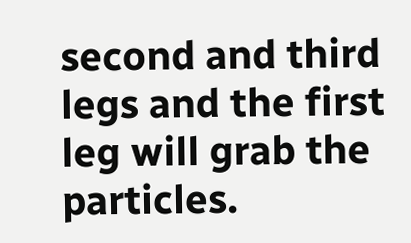second and third legs and the first leg will grab the particles.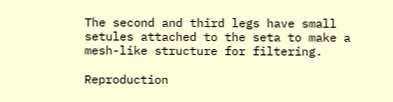The second and third legs have small setules attached to the seta to make a mesh-like structure for filtering.

Reproduction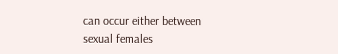can occur either between sexual females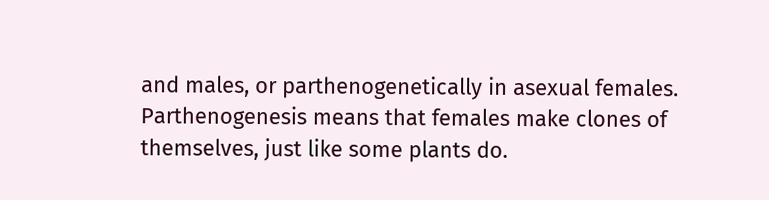and males, or parthenogenetically in asexual females. Parthenogenesis means that females make clones of themselves, just like some plants do.